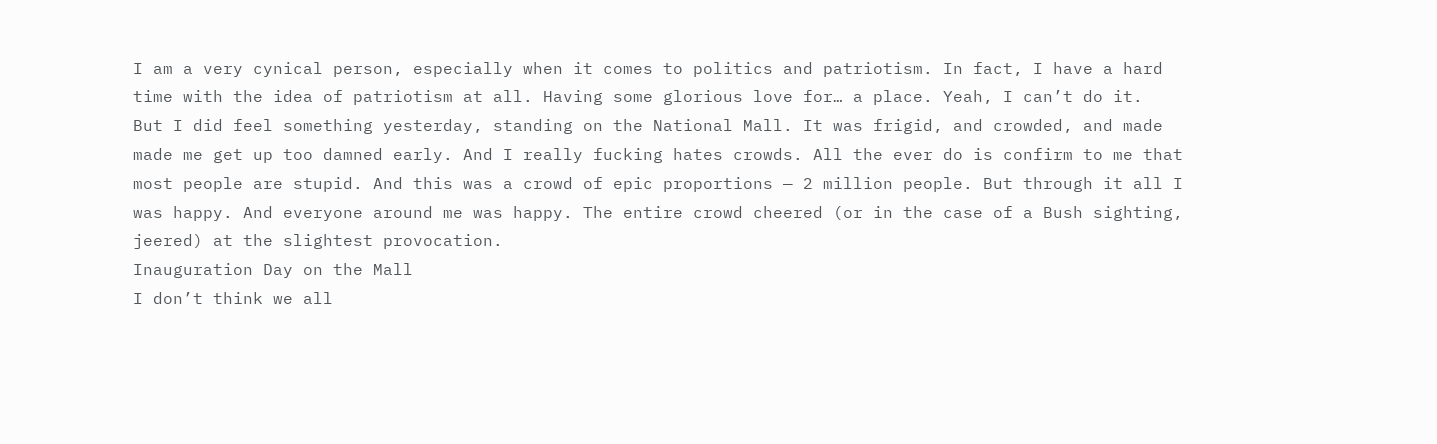I am a very cynical person, especially when it comes to politics and patriotism. In fact, I have a hard time with the idea of patriotism at all. Having some glorious love for… a place. Yeah, I can’t do it.
But I did feel something yesterday, standing on the National Mall. It was frigid, and crowded, and made made me get up too damned early. And I really fucking hates crowds. All the ever do is confirm to me that most people are stupid. And this was a crowd of epic proportions — 2 million people. But through it all I was happy. And everyone around me was happy. The entire crowd cheered (or in the case of a Bush sighting, jeered) at the slightest provocation.
Inauguration Day on the Mall
I don’t think we all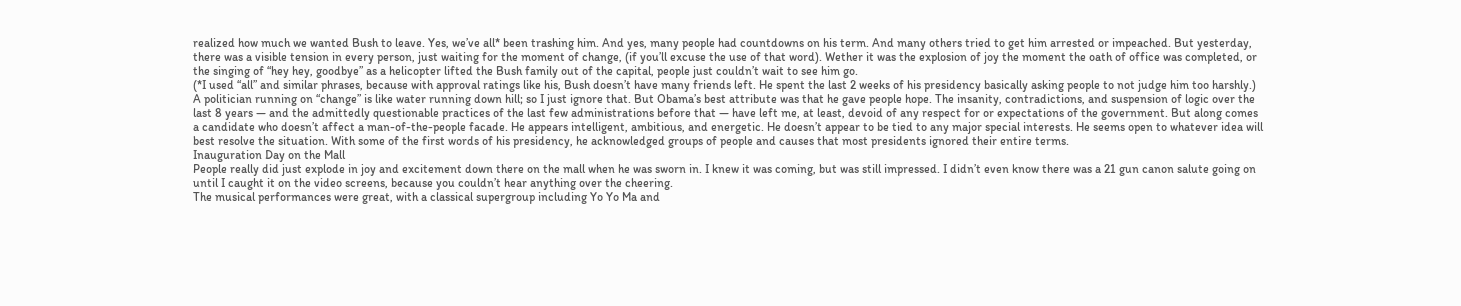realized how much we wanted Bush to leave. Yes, we’ve all* been trashing him. And yes, many people had countdowns on his term. And many others tried to get him arrested or impeached. But yesterday, there was a visible tension in every person, just waiting for the moment of change, (if you’ll excuse the use of that word). Wether it was the explosion of joy the moment the oath of office was completed, or the singing of “hey hey, goodbye” as a helicopter lifted the Bush family out of the capital, people just couldn’t wait to see him go.
(*I used “all” and similar phrases, because with approval ratings like his, Bush doesn’t have many friends left. He spent the last 2 weeks of his presidency basically asking people to not judge him too harshly.)
A politician running on “change” is like water running down hill; so I just ignore that. But Obama’s best attribute was that he gave people hope. The insanity, contradictions, and suspension of logic over the last 8 years — and the admittedly questionable practices of the last few administrations before that — have left me, at least, devoid of any respect for or expectations of the government. But along comes a candidate who doesn’t affect a man-of-the-people facade. He appears intelligent, ambitious, and energetic. He doesn’t appear to be tied to any major special interests. He seems open to whatever idea will best resolve the situation. With some of the first words of his presidency, he acknowledged groups of people and causes that most presidents ignored their entire terms.
Inauguration Day on the Mall
People really did just explode in joy and excitement down there on the mall when he was sworn in. I knew it was coming, but was still impressed. I didn’t even know there was a 21 gun canon salute going on until I caught it on the video screens, because you couldn’t hear anything over the cheering.
The musical performances were great, with a classical supergroup including Yo Yo Ma and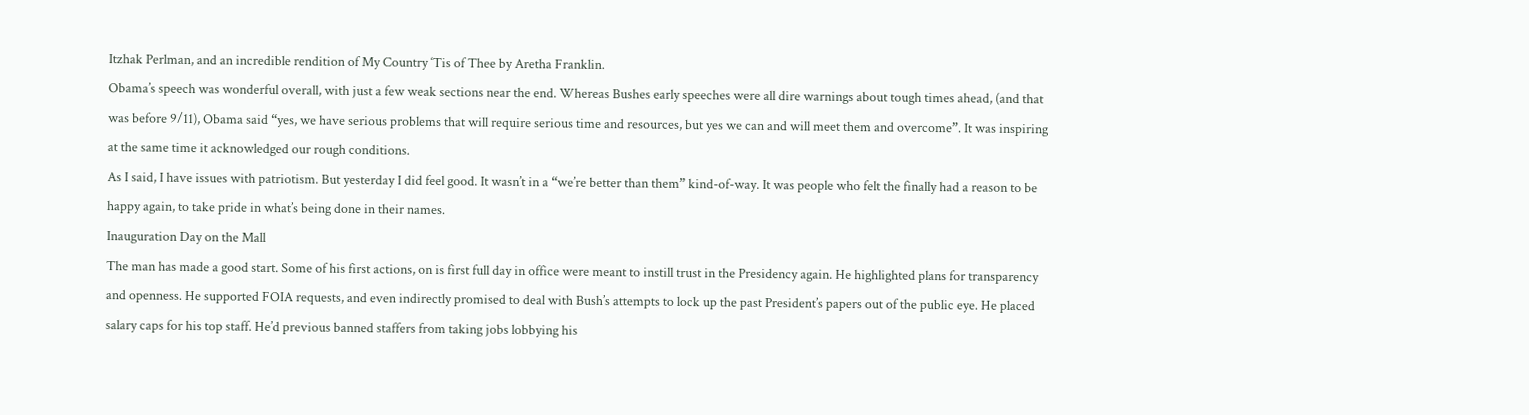Itzhak Perlman, and an incredible rendition of My Country ‘Tis of Thee by Aretha Franklin.
Obama’s speech was wonderful overall, with just a few weak sections near the end. Whereas Bushes early speeches were all dire warnings about tough times ahead, (and that was before 9/11), Obama said “yes, we have serious problems that will require serious time and resources, but yes we can and will meet them and overcome”. It was inspiring at the same time it acknowledged our rough conditions.
As I said, I have issues with patriotism. But yesterday I did feel good. It wasn’t in a “we’re better than them” kind-of-way. It was people who felt the finally had a reason to be happy again, to take pride in what’s being done in their names.
Inauguration Day on the Mall
The man has made a good start. Some of his first actions, on is first full day in office were meant to instill trust in the Presidency again. He highlighted plans for transparency and openness. He supported FOIA requests, and even indirectly promised to deal with Bush’s attempts to lock up the past President’s papers out of the public eye. He placed salary caps for his top staff. He’d previous banned staffers from taking jobs lobbying his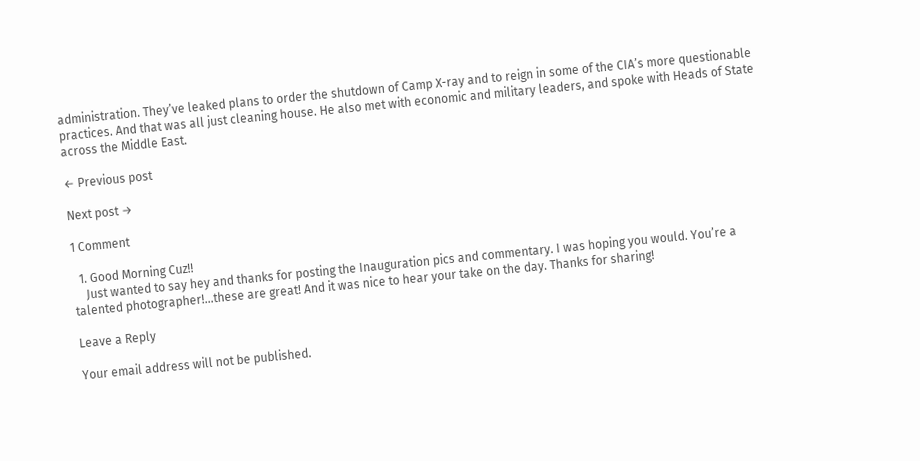administration. They’ve leaked plans to order the shutdown of Camp X-ray and to reign in some of the CIA’s more questionable practices. And that was all just cleaning house. He also met with economic and military leaders, and spoke with Heads of State across the Middle East.

← Previous post

Next post →

1 Comment

  1. Good Morning Cuz!!
    Just wanted to say hey and thanks for posting the Inauguration pics and commentary. I was hoping you would. You’re a talented photographer!…these are great! And it was nice to hear your take on the day. Thanks for sharing!

Leave a Reply

Your email address will not be published.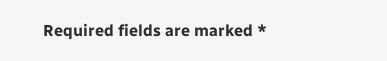Required fields are marked *